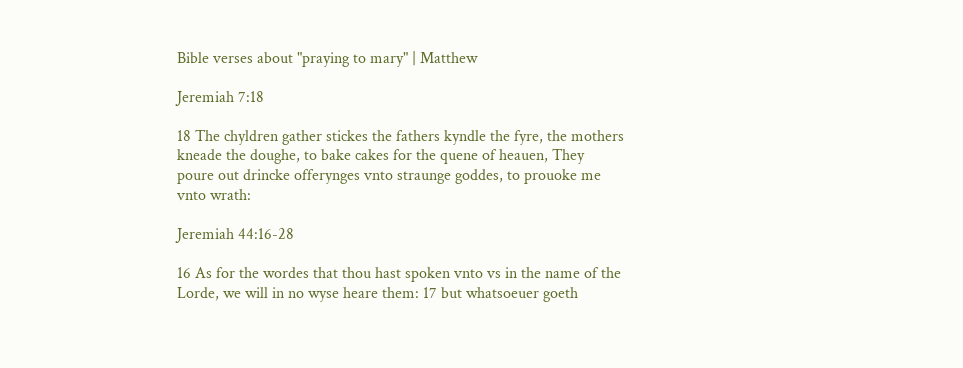Bible verses about "praying to mary" | Matthew

Jeremiah 7:18

18 The chyldren gather stickes the fathers kyndle the fyre, the mothers kneade the doughe, to bake cakes for the quene of heauen, They poure out drincke offerynges vnto straunge goddes, to prouoke me vnto wrath:

Jeremiah 44:16-28

16 As for the wordes that thou hast spoken vnto vs in the name of the Lorde, we will in no wyse heare them: 17 but whatsoeuer goeth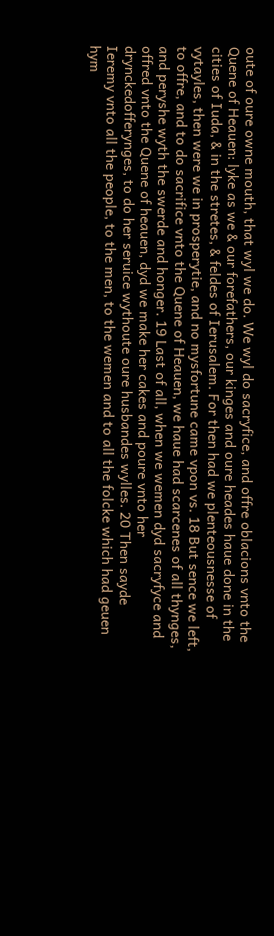oute of oure owne mouth, that wyl we do. We wyl do sacryfice, and offre oblacions vnto the Quene of Heauen: lyke as we & our forefathers, our kinges and oure heades haue done in the cities of Iuda, & in the stretes, & feldes of Ierusalem. For then had we plenteousnesse of vytayles, then were we in prosperytie, and no mysfortune came vpon vs. 18 But sence we left, to offre, and to do sacrifice vnto the Quene of Heauen, we haue had scarcenes of all thynges, and peryshe wyth the swerde and honger. 19 Last of all, when we wemen dyd sacryfyce and offred vnto the Quene of heauen, dyd we make her cakes and poure vnto her drynckedofferynges, to do her seruice wythoute oure husbandes wylles. 20 Then sayde Ieremy vnto all the people, to the men, to the wemen and to all the folcke which had geuen hym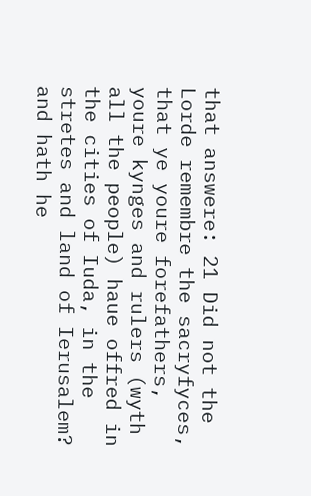that answere: 21 Did not the Lorde remembre the sacryfyces, that ye youre forefathers, youre kynges and rulers (wyth all the people) haue offred in the cities of Iuda, in the stretes and land of Ierusalem? and hath he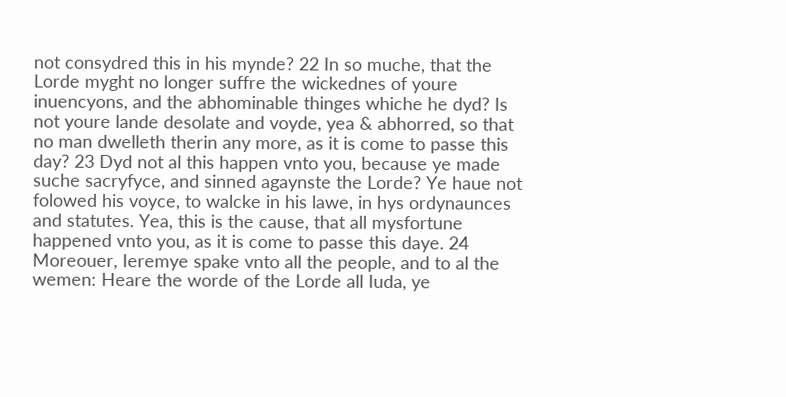not consydred this in his mynde? 22 In so muche, that the Lorde myght no longer suffre the wickednes of youre inuencyons, and the abhominable thinges whiche he dyd? Is not youre lande desolate and voyde, yea & abhorred, so that no man dwelleth therin any more, as it is come to passe this day? 23 Dyd not al this happen vnto you, because ye made suche sacryfyce, and sinned agaynste the Lorde? Ye haue not folowed his voyce, to walcke in his lawe, in hys ordynaunces and statutes. Yea, this is the cause, that all mysfortune happened vnto you, as it is come to passe this daye. 24 Moreouer, Ieremye spake vnto all the people, and to al the wemen: Heare the worde of the Lorde all Iuda, ye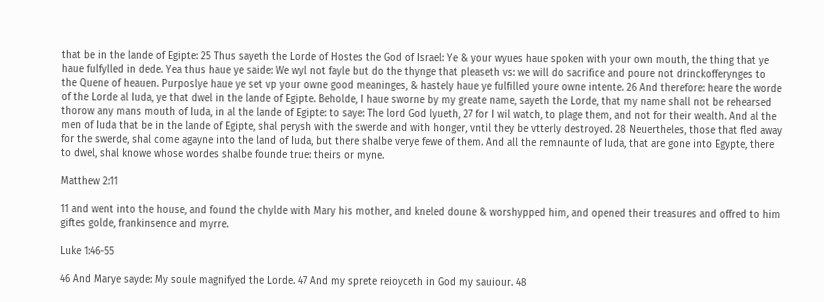that be in the lande of Egipte: 25 Thus sayeth the Lorde of Hostes the God of Israel: Ye & your wyues haue spoken with your own mouth, the thing that ye haue fulfylled in dede. Yea thus haue ye saide: We wyl not fayle but do the thynge that pleaseth vs: we will do sacrifice and poure not drinckofferynges to the Quene of heauen. Purposlye haue ye set vp your owne good meaninges, & hastely haue ye fulfilled youre owne intente. 26 And therefore: heare the worde of the Lorde al Iuda, ye that dwel in the lande of Egipte. Beholde, I haue sworne by my greate name, sayeth the Lorde, that my name shall not be rehearsed thorow any mans mouth of Iuda, in al the lande of Egipte: to saye: The lord God lyueth, 27 for I wil watch, to plage them, and not for their wealth. And al the men of Iuda that be in the lande of Egipte, shal perysh with the swerde and with honger, vntil they be vtterly destroyed. 28 Neuertheles, those that fled away for the swerde, shal come agayne into the land of Iuda, but there shalbe verye fewe of them. And all the remnaunte of Iuda, that are gone into Egypte, there to dwel, shal knowe whose wordes shalbe founde true: theirs or myne.

Matthew 2:11

11 and went into the house, and found the chylde with Mary his mother, and kneled doune & worshypped him, and opened their treasures and offred to him giftes golde, frankinsence and myrre.

Luke 1:46-55

46 And Marye sayde: My soule magnifyed the Lorde. 47 And my sprete reioyceth in God my sauiour. 48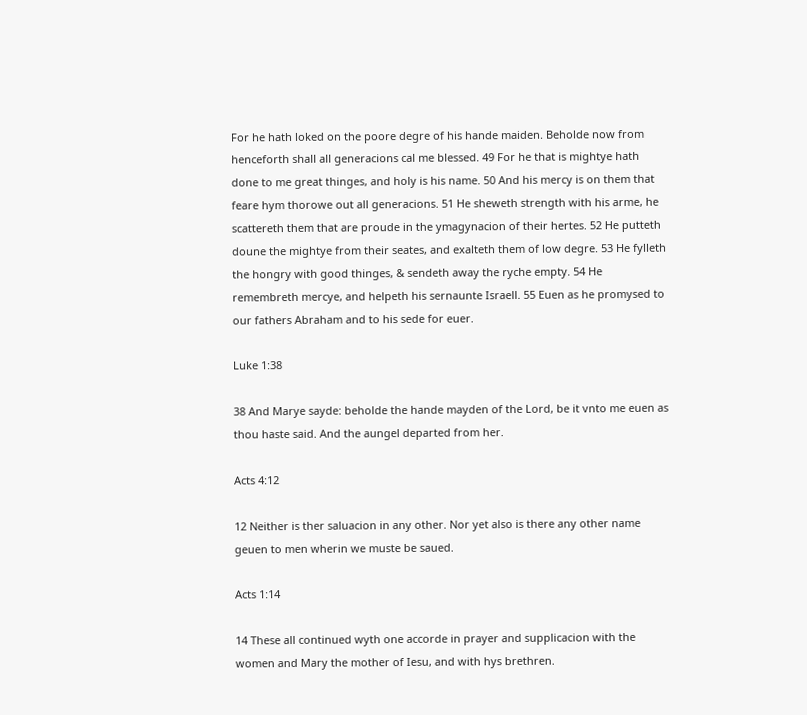For he hath loked on the poore degre of his hande maiden. Beholde now from henceforth shall all generacions cal me blessed. 49 For he that is mightye hath done to me great thinges, and holy is his name. 50 And his mercy is on them that feare hym thorowe out all generacions. 51 He sheweth strength with his arme, he scattereth them that are proude in the ymagynacion of their hertes. 52 He putteth doune the mightye from their seates, and exalteth them of low degre. 53 He fylleth the hongry with good thinges, & sendeth away the ryche empty. 54 He remembreth mercye, and helpeth his sernaunte Israell. 55 Euen as he promysed to our fathers Abraham and to his sede for euer.

Luke 1:38

38 And Marye sayde: beholde the hande mayden of the Lord, be it vnto me euen as thou haste said. And the aungel departed from her.

Acts 4:12

12 Neither is ther saluacion in any other. Nor yet also is there any other name geuen to men wherin we muste be saued.

Acts 1:14

14 These all continued wyth one accorde in prayer and supplicacion with the women and Mary the mother of Iesu, and with hys brethren.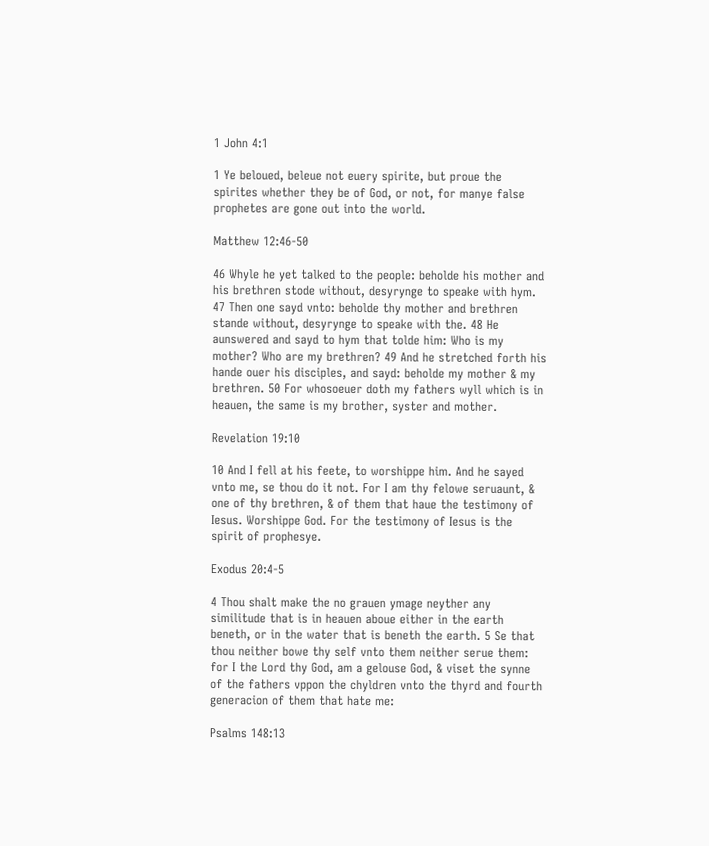1 John 4:1

1 Ye beloued, beleue not euery spirite, but proue the spirites whether they be of God, or not, for manye false prophetes are gone out into the world.

Matthew 12:46-50

46 Whyle he yet talked to the people: beholde his mother and his brethren stode without, desyrynge to speake with hym. 47 Then one sayd vnto: beholde thy mother and brethren stande without, desyrynge to speake with the. 48 He aunswered and sayd to hym that tolde him: Who is my mother? Who are my brethren? 49 And he stretched forth his hande ouer his disciples, and sayd: beholde my mother & my brethren. 50 For whosoeuer doth my fathers wyll which is in heauen, the same is my brother, syster and mother.

Revelation 19:10

10 And I fell at his feete, to worshippe him. And he sayed vnto me, se thou do it not. For I am thy felowe seruaunt, & one of thy brethren, & of them that haue the testimony of Iesus. Worshippe God. For the testimony of Iesus is the spirit of prophesye.

Exodus 20:4-5

4 Thou shalt make the no grauen ymage neyther any similitude that is in heauen aboue either in the earth beneth, or in the water that is beneth the earth. 5 Se that thou neither bowe thy self vnto them neither serue them: for I the Lord thy God, am a gelouse God, & viset the synne of the fathers vppon the chyldren vnto the thyrd and fourth generacion of them that hate me:

Psalms 148:13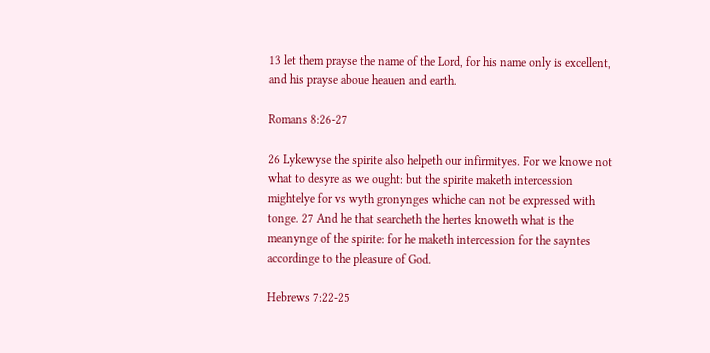13 let them prayse the name of the Lord, for his name only is excellent, and his prayse aboue heauen and earth.

Romans 8:26-27

26 Lykewyse the spirite also helpeth our infirmityes. For we knowe not what to desyre as we ought: but the spirite maketh intercession mightelye for vs wyth gronynges whiche can not be expressed with tonge. 27 And he that searcheth the hertes knoweth what is the meanynge of the spirite: for he maketh intercession for the sayntes accordinge to the pleasure of God.

Hebrews 7:22-25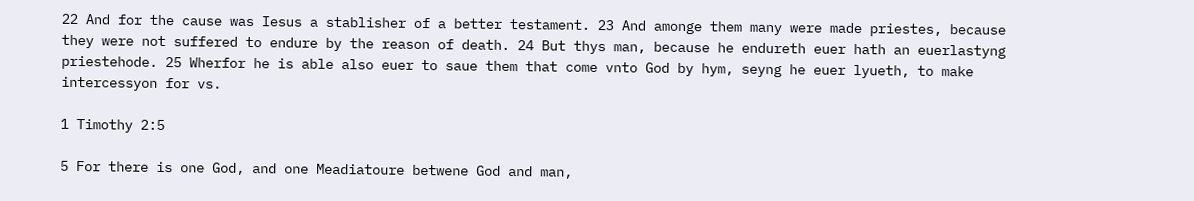22 And for the cause was Iesus a stablisher of a better testament. 23 And amonge them many were made priestes, because they were not suffered to endure by the reason of death. 24 But thys man, because he endureth euer hath an euerlastyng priestehode. 25 Wherfor he is able also euer to saue them that come vnto God by hym, seyng he euer lyueth, to make intercessyon for vs.

1 Timothy 2:5

5 For there is one God, and one Meadiatoure betwene God and man,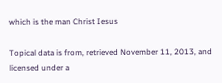which is the man Christ Iesus

Topical data is from, retrieved November 11, 2013, and licensed under a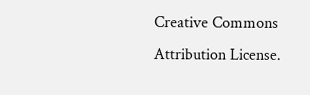Creative Commons Attribution License.